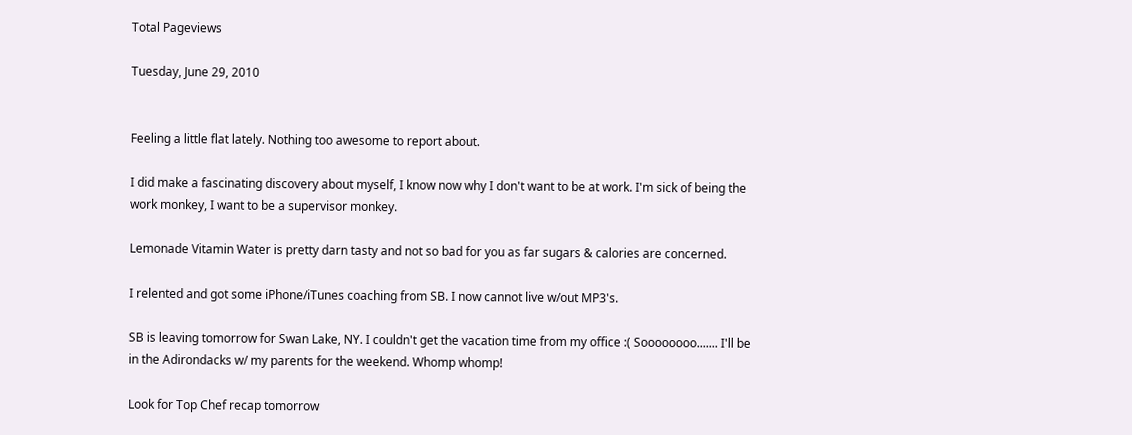Total Pageviews

Tuesday, June 29, 2010


Feeling a little flat lately. Nothing too awesome to report about.

I did make a fascinating discovery about myself, I know now why I don't want to be at work. I'm sick of being the work monkey, I want to be a supervisor monkey.

Lemonade Vitamin Water is pretty darn tasty and not so bad for you as far sugars & calories are concerned.

I relented and got some iPhone/iTunes coaching from SB. I now cannot live w/out MP3's.

SB is leaving tomorrow for Swan Lake, NY. I couldn't get the vacation time from my office :( Soooooooo....... I'll be in the Adirondacks w/ my parents for the weekend. Whomp whomp!

Look for Top Chef recap tomorrow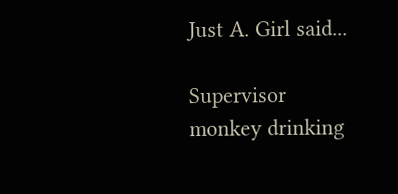Just A. Girl said...

Supervisor monkey drinking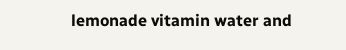lemonade vitamin water and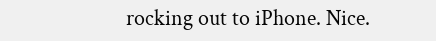rocking out to iPhone. Nice.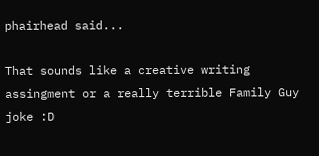phairhead said...

That sounds like a creative writing assingment or a really terrible Family Guy joke :D